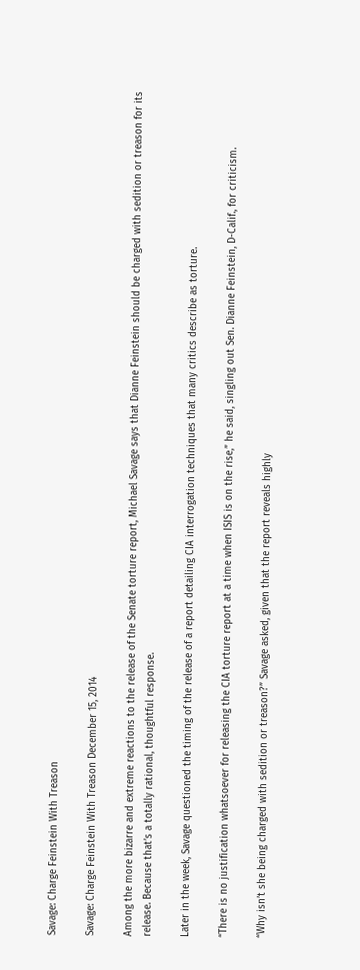Savage: Charge Feinstein With Treason

Savage: Charge Feinstein With Treason December 15, 2014

Among the more bizarre and extreme reactions to the release of the Senate torture report, Michael Savage says that Dianne Feinstein should be charged with sedition or treason for its release. Because that’s a totally rational, thoughtful response.

Later in the week, Savage questioned the timing of the release of a report detailing CIA interrogation techniques that many critics describe as torture.

“There is no justification whatsoever for releasing the CIA torture report at a time when ISIS is on the rise,” he said, singling out Sen. Dianne Feinstein, D-Calif., for criticism.

“Why isn’t she being charged with sedition or treason?” Savage asked, given that the report reveals highly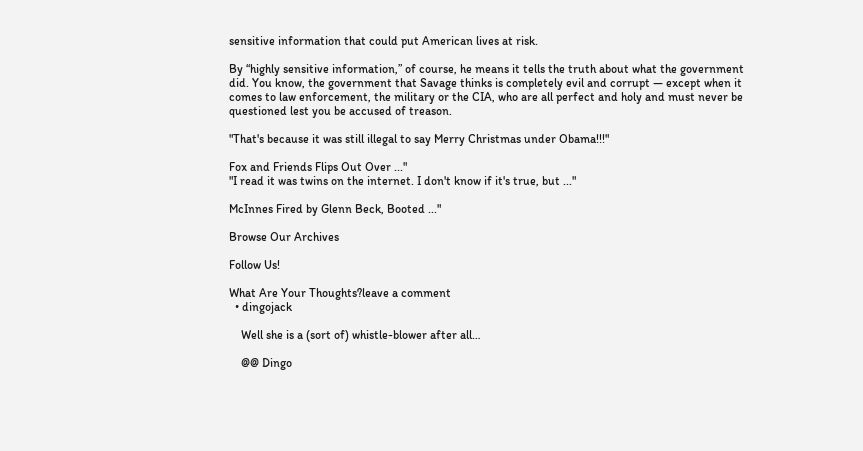sensitive information that could put American lives at risk.

By “highly sensitive information,” of course, he means it tells the truth about what the government did. You know, the government that Savage thinks is completely evil and corrupt — except when it comes to law enforcement, the military or the CIA, who are all perfect and holy and must never be questioned lest you be accused of treason.

"That's because it was still illegal to say Merry Christmas under Obama!!!"

Fox and Friends Flips Out Over ..."
"I read it was twins on the internet. I don't know if it's true, but ..."

McInnes Fired by Glenn Beck, Booted ..."

Browse Our Archives

Follow Us!

What Are Your Thoughts?leave a comment
  • dingojack

    Well she is a (sort of) whistle-blower after all…

    @@ Dingo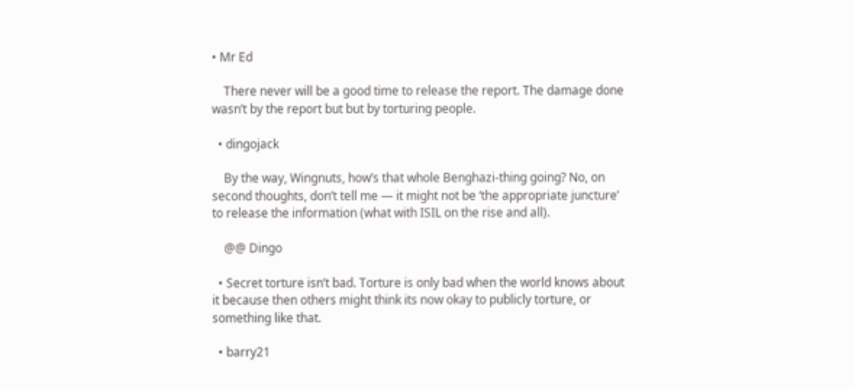• Mr Ed

    There never will be a good time to release the report. The damage done wasn’t by the report but but by torturing people.

  • dingojack

    By the way, Wingnuts, how’s that whole Benghazi-thing going? No, on second thoughts, don’t tell me — it might not be ‘the appropriate juncture’ to release the information (what with ISIL on the rise and all).

    @@ Dingo

  • Secret torture isn’t bad. Torture is only bad when the world knows about it because then others might think its now okay to publicly torture, or something like that.

  • barry21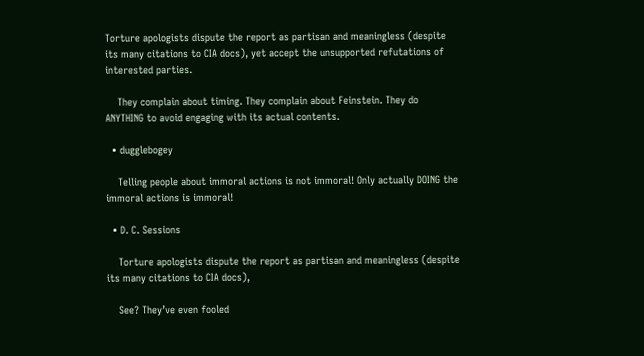Torture apologists dispute the report as partisan and meaningless (despite its many citations to CIA docs), yet accept the unsupported refutations of interested parties.

    They complain about timing. They complain about Feinstein. They do ANYTHING to avoid engaging with its actual contents.

  • dugglebogey

    Telling people about immoral actions is not immoral! Only actually DOING the immoral actions is immoral!

  • D. C. Sessions

    Torture apologists dispute the report as partisan and meaningless (despite its many citations to CIA docs),

    See? They’ve even fooled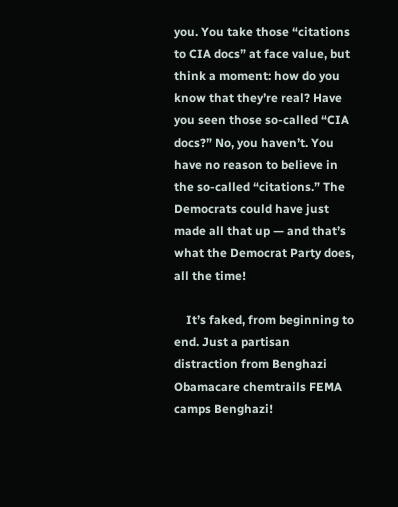you. You take those “citations to CIA docs” at face value, but think a moment: how do you know that they’re real? Have you seen those so-called “CIA docs?” No, you haven’t. You have no reason to believe in the so-called “citations.” The Democrats could have just made all that up — and that’s what the Democrat Party does, all the time!

    It’s faked, from beginning to end. Just a partisan distraction from Benghazi Obamacare chemtrails FEMA camps Benghazi!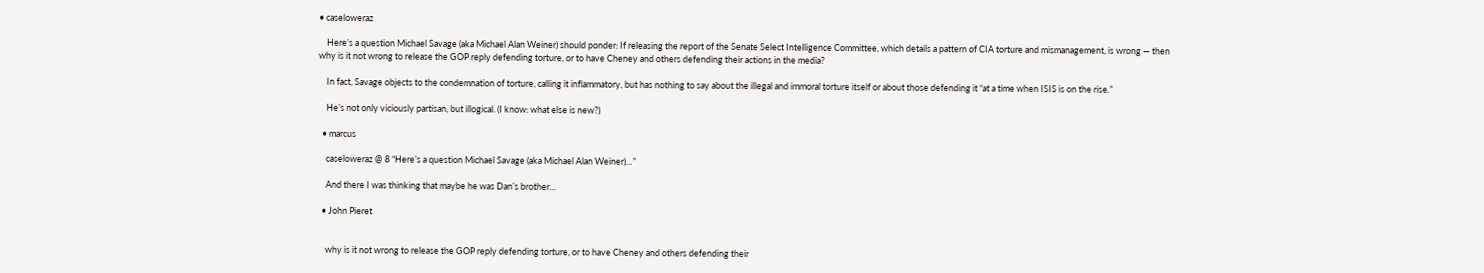• caseloweraz

    Here’s a question Michael Savage (aka Michael Alan Weiner) should ponder: If releasing the report of the Senate Select Intelligence Committee, which details a pattern of CIA torture and mismanagement, is wrong — then why is it not wrong to release the GOP reply defending torture, or to have Cheney and others defending their actions in the media?

    In fact, Savage objects to the condemnation of torture, calling it inflammatory, but has nothing to say about the illegal and immoral torture itself or about those defending it “at a time when ISIS is on the rise.”

    He’s not only viciously partisan, but illogical. (I know: what else is new?)

  • marcus

    caseloweraz @ 8 “Here’s a question Michael Savage (aka Michael Alan Weiner)…”

    And there I was thinking that maybe he was Dan’s brother…

  • John Pieret


    why is it not wrong to release the GOP reply defending torture, or to have Cheney and others defending their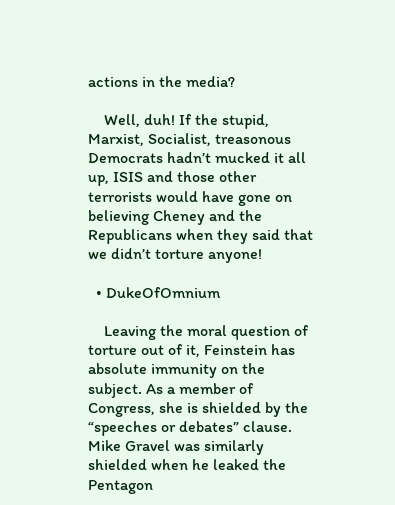actions in the media?

    Well, duh! If the stupid, Marxist, Socialist, treasonous Democrats hadn’t mucked it all up, ISIS and those other terrorists would have gone on believing Cheney and the Republicans when they said that we didn’t torture anyone!

  • DukeOfOmnium

    Leaving the moral question of torture out of it, Feinstein has absolute immunity on the subject. As a member of Congress, she is shielded by the “speeches or debates” clause. Mike Gravel was similarly shielded when he leaked the Pentagon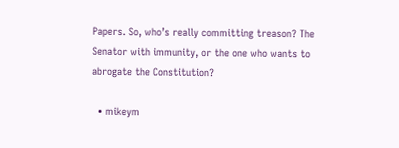Papers. So, who’s really committing treason? The Senator with immunity, or the one who wants to abrogate the Constitution?

  • mikeym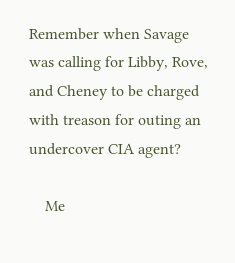Remember when Savage was calling for Libby, Rove, and Cheney to be charged with treason for outing an undercover CIA agent?

    Me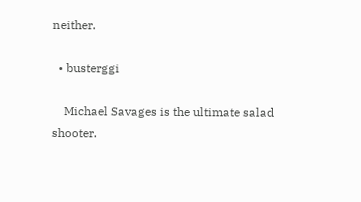neither.

  • busterggi

    Michael Savages is the ultimate salad shooter.